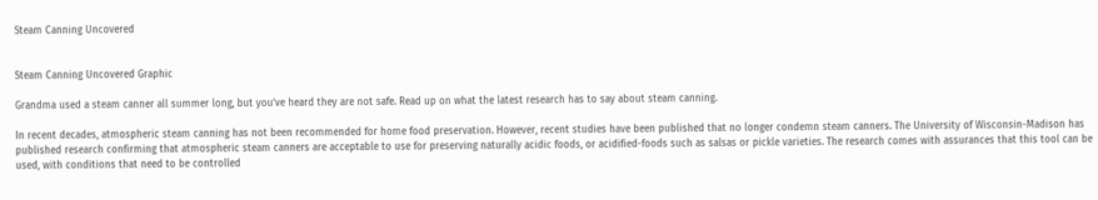Steam Canning Uncovered


Steam Canning Uncovered Graphic

Grandma used a steam canner all summer long, but you’ve heard they are not safe. Read up on what the latest research has to say about steam canning.

In recent decades, atmospheric steam canning has not been recommended for home food preservation. However, recent studies have been published that no longer condemn steam canners. The University of Wisconsin-Madison has published research confirming that atmospheric steam canners are acceptable to use for preserving naturally acidic foods, or acidified-foods such as salsas or pickle varieties. The research comes with assurances that this tool can be used, with conditions that need to be controlled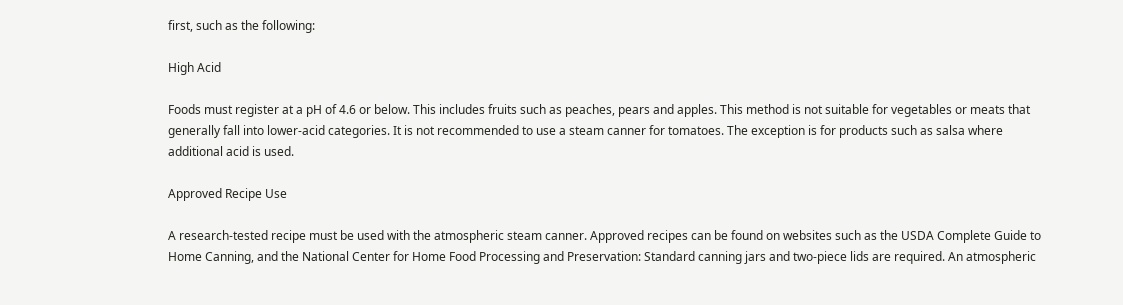first, such as the following:

High Acid

Foods must register at a pH of 4.6 or below. This includes fruits such as peaches, pears and apples. This method is not suitable for vegetables or meats that generally fall into lower-acid categories. It is not recommended to use a steam canner for tomatoes. The exception is for products such as salsa where additional acid is used.

Approved Recipe Use

A research-tested recipe must be used with the atmospheric steam canner. Approved recipes can be found on websites such as the USDA Complete Guide to Home Canning, and the National Center for Home Food Processing and Preservation: Standard canning jars and two-piece lids are required. An atmospheric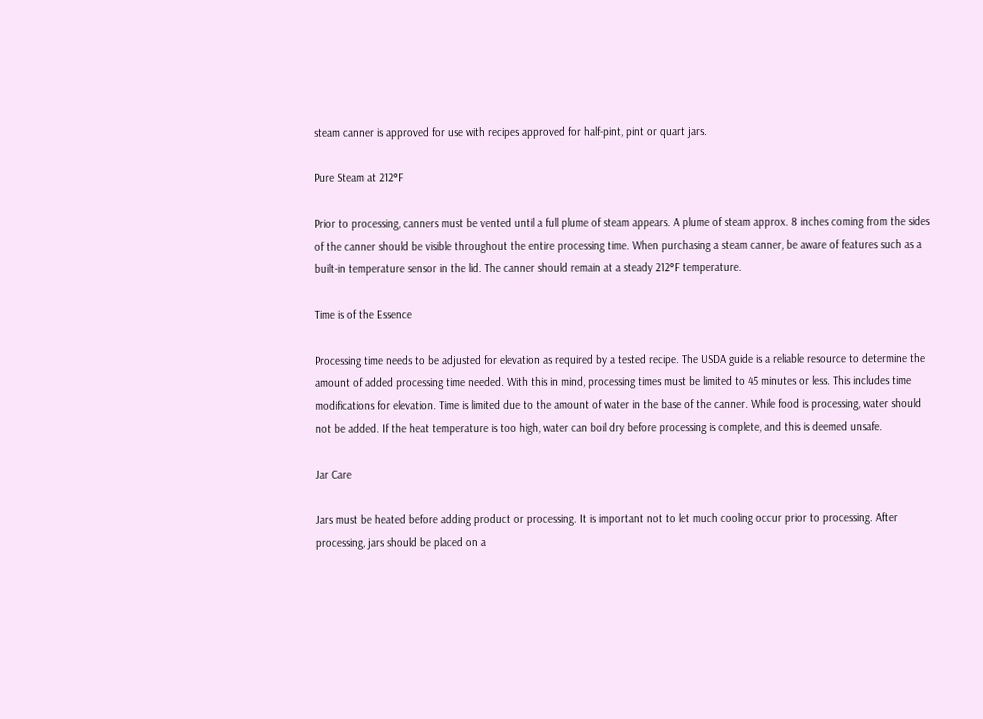steam canner is approved for use with recipes approved for half-pint, pint or quart jars.

Pure Steam at 212°F

Prior to processing, canners must be vented until a full plume of steam appears. A plume of steam approx. 8 inches coming from the sides of the canner should be visible throughout the entire processing time. When purchasing a steam canner, be aware of features such as a built-in temperature sensor in the lid. The canner should remain at a steady 212°F temperature.

Time is of the Essence

Processing time needs to be adjusted for elevation as required by a tested recipe. The USDA guide is a reliable resource to determine the amount of added processing time needed. With this in mind, processing times must be limited to 45 minutes or less. This includes time modifications for elevation. Time is limited due to the amount of water in the base of the canner. While food is processing, water should not be added. If the heat temperature is too high, water can boil dry before processing is complete, and this is deemed unsafe.

Jar Care

Jars must be heated before adding product or processing. It is important not to let much cooling occur prior to processing. After processing, jars should be placed on a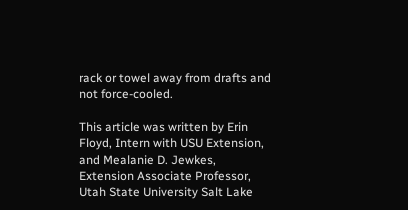rack or towel away from drafts and not force-cooled.

This article was written by Erin Floyd, Intern with USU Extension, and Mealanie D. Jewkes, Extension Associate Professor, Utah State University Salt Lake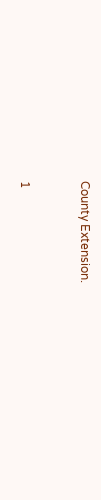County Extension.


1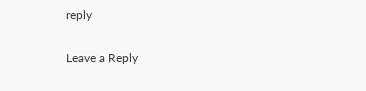reply

Leave a Reply